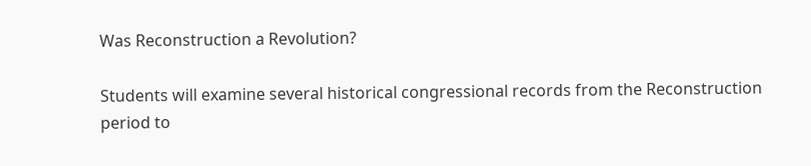Was Reconstruction a Revolution?

Students will examine several historical congressional records from the Reconstruction period to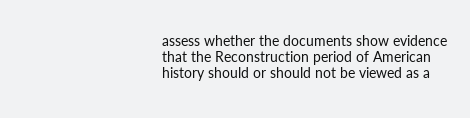assess whether the documents show evidence that the Reconstruction period of American history should or should not be viewed as a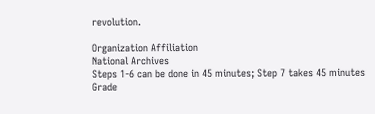revolution.

Organization Affiliation
National Archives
Steps 1-6 can be done in 45 minutes; Step 7 takes 45 minutes
Grade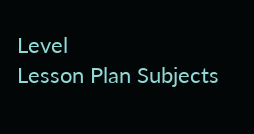Level
Lesson Plan Subjects